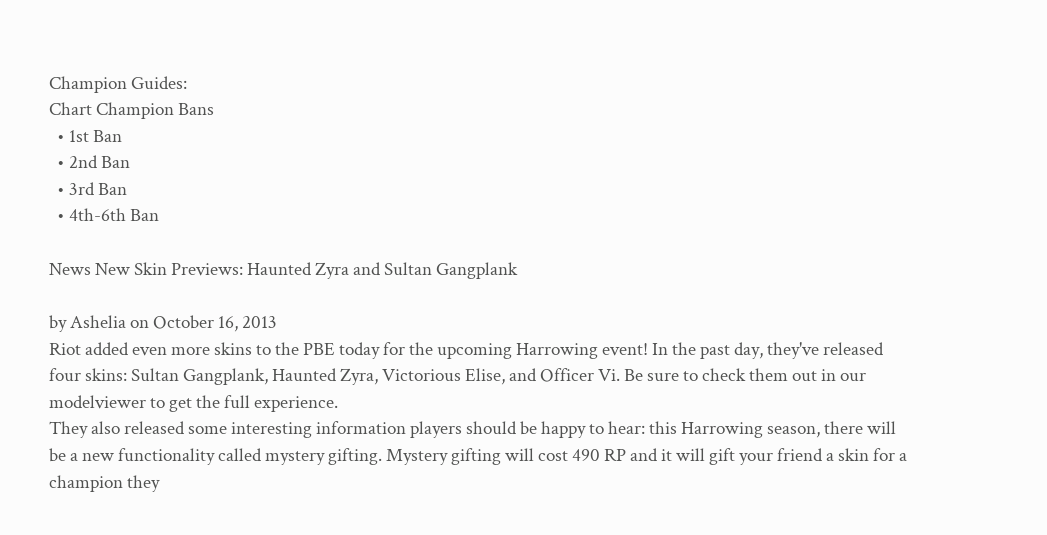Champion Guides:
Chart Champion Bans
  • 1st Ban
  • 2nd Ban
  • 3rd Ban
  • 4th-6th Ban

News New Skin Previews: Haunted Zyra and Sultan Gangplank

by Ashelia on October 16, 2013
Riot added even more skins to the PBE today for the upcoming Harrowing event! In the past day, they've released four skins: Sultan Gangplank, Haunted Zyra, Victorious Elise, and Officer Vi. Be sure to check them out in our modelviewer to get the full experience.
They also released some interesting information players should be happy to hear: this Harrowing season, there will be a new functionality called mystery gifting. Mystery gifting will cost 490 RP and it will gift your friend a skin for a champion they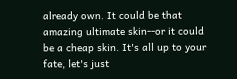already own. It could be that amazing ultimate skin--or it could be a cheap skin. It's all up to your fate, let's just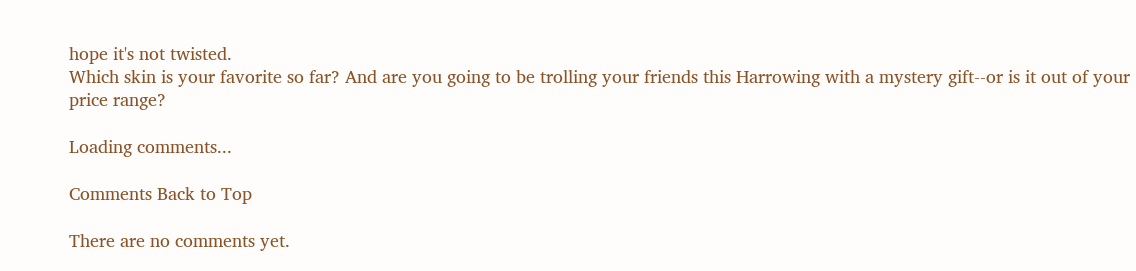hope it's not twisted.
Which skin is your favorite so far? And are you going to be trolling your friends this Harrowing with a mystery gift--or is it out of your price range?

Loading comments...

Comments Back to Top

There are no comments yet.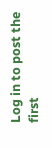Log in to post the first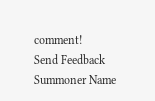comment!
Send Feedback
Summoner Name